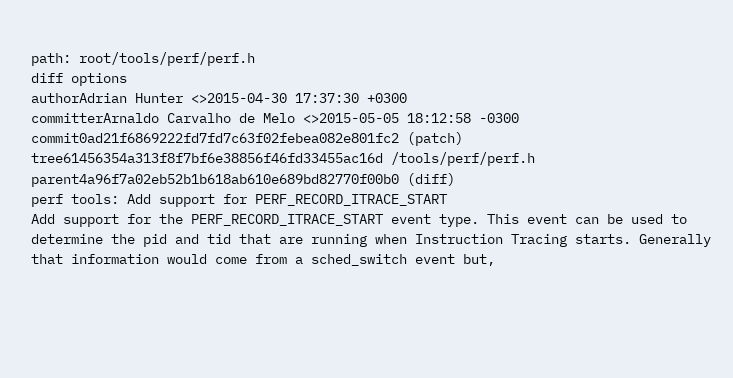path: root/tools/perf/perf.h
diff options
authorAdrian Hunter <>2015-04-30 17:37:30 +0300
committerArnaldo Carvalho de Melo <>2015-05-05 18:12:58 -0300
commit0ad21f6869222fd7fd7c63f02febea082e801fc2 (patch)
tree61456354a313f8f7bf6e38856f46fd33455ac16d /tools/perf/perf.h
parent4a96f7a02eb52b1b618ab610e689bd82770f00b0 (diff)
perf tools: Add support for PERF_RECORD_ITRACE_START
Add support for the PERF_RECORD_ITRACE_START event type. This event can be used to determine the pid and tid that are running when Instruction Tracing starts. Generally that information would come from a sched_switch event but,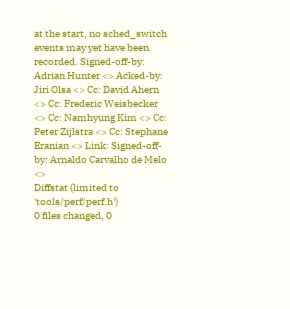at the start, no sched_switch events may yet have been recorded. Signed-off-by: Adrian Hunter <> Acked-by: Jiri Olsa <> Cc: David Ahern <> Cc: Frederic Weisbecker <> Cc: Namhyung Kim <> Cc: Peter Zijlstra <> Cc: Stephane Eranian <> Link: Signed-off-by: Arnaldo Carvalho de Melo <>
Diffstat (limited to 'tools/perf/perf.h')
0 files changed, 0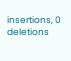insertions, 0 deletions